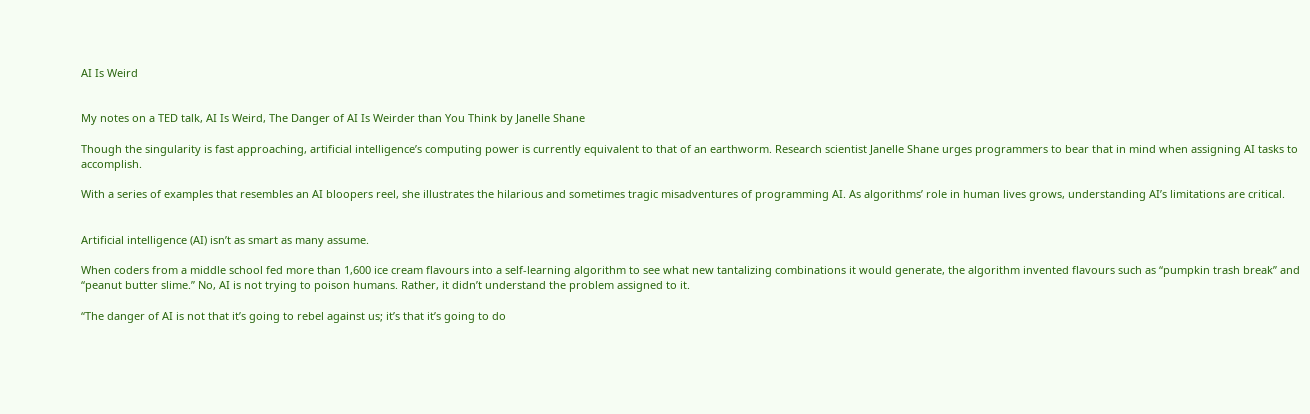AI Is Weird


My notes on a TED talk, AI Is Weird, The Danger of AI Is Weirder than You Think by Janelle Shane

Though the singularity is fast approaching, artificial intelligence’s computing power is currently equivalent to that of an earthworm. Research scientist Janelle Shane urges programmers to bear that in mind when assigning AI tasks to accomplish.

With a series of examples that resembles an AI bloopers reel, she illustrates the hilarious and sometimes tragic misadventures of programming AI. As algorithms’ role in human lives grows, understanding AI’s limitations are critical.


Artificial intelligence (AI) isn’t as smart as many assume.

When coders from a middle school fed more than 1,600 ice cream flavours into a self-learning algorithm to see what new tantalizing combinations it would generate, the algorithm invented flavours such as “pumpkin trash break” and “peanut butter slime.” No, AI is not trying to poison humans. Rather, it didn’t understand the problem assigned to it.

“The danger of AI is not that it’s going to rebel against us; it’s that it’s going to do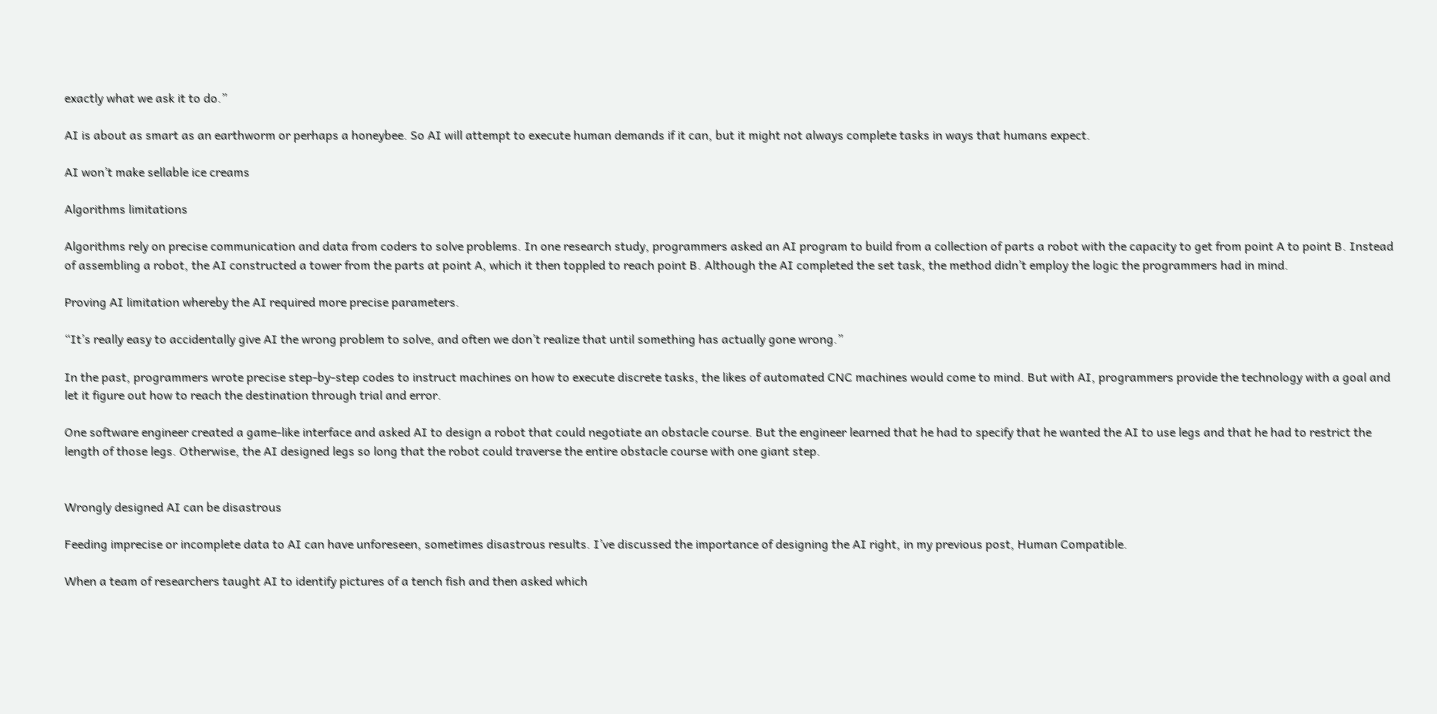exactly what we ask it to do.”

AI is about as smart as an earthworm or perhaps a honeybee. So AI will attempt to execute human demands if it can, but it might not always complete tasks in ways that humans expect.

AI won’t make sellable ice creams

Algorithms limitations

Algorithms rely on precise communication and data from coders to solve problems. In one research study, programmers asked an AI program to build from a collection of parts a robot with the capacity to get from point A to point B. Instead of assembling a robot, the AI constructed a tower from the parts at point A, which it then toppled to reach point B. Although the AI completed the set task, the method didn’t employ the logic the programmers had in mind.

Proving AI limitation whereby the AI required more precise parameters.

“It’s really easy to accidentally give AI the wrong problem to solve, and often we don’t realize that until something has actually gone wrong.”

In the past, programmers wrote precise step-by-step codes to instruct machines on how to execute discrete tasks, the likes of automated CNC machines would come to mind. But with AI, programmers provide the technology with a goal and let it figure out how to reach the destination through trial and error.

One software engineer created a game-like interface and asked AI to design a robot that could negotiate an obstacle course. But the engineer learned that he had to specify that he wanted the AI to use legs and that he had to restrict the length of those legs. Otherwise, the AI designed legs so long that the robot could traverse the entire obstacle course with one giant step.


Wrongly designed AI can be disastrous

Feeding imprecise or incomplete data to AI can have unforeseen, sometimes disastrous results. I’ve discussed the importance of designing the AI right, in my previous post, Human Compatible.

When a team of researchers taught AI to identify pictures of a tench fish and then asked which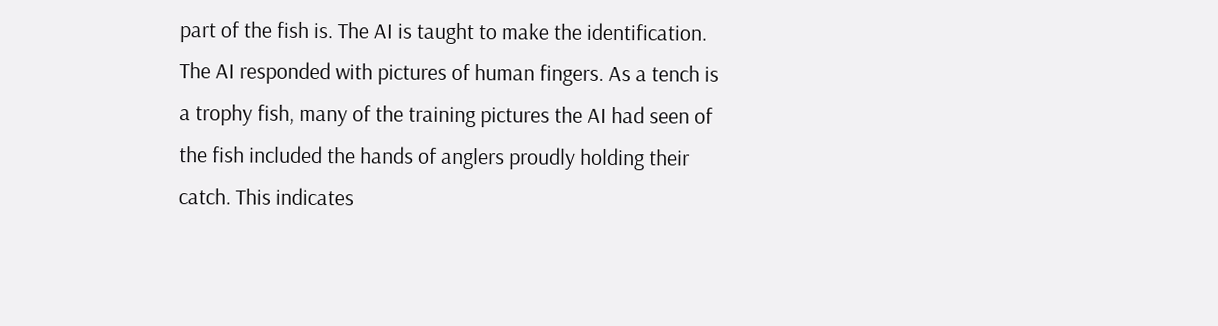part of the fish is. The AI is taught to make the identification. The AI responded with pictures of human fingers. As a tench is a trophy fish, many of the training pictures the AI had seen of the fish included the hands of anglers proudly holding their catch. This indicates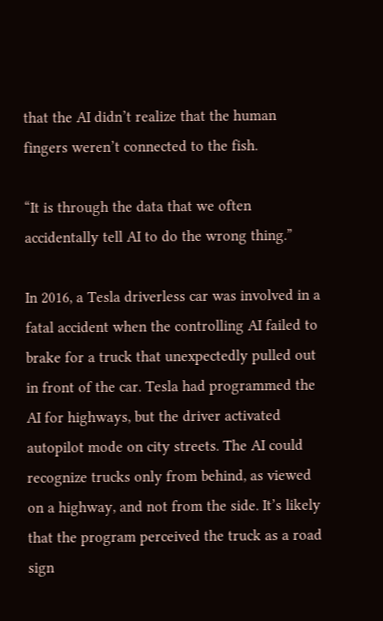that the AI didn’t realize that the human fingers weren’t connected to the fish.

“It is through the data that we often accidentally tell AI to do the wrong thing.”

In 2016, a Tesla driverless car was involved in a fatal accident when the controlling AI failed to brake for a truck that unexpectedly pulled out in front of the car. Tesla had programmed the AI for highways, but the driver activated autopilot mode on city streets. The AI could recognize trucks only from behind, as viewed on a highway, and not from the side. It’s likely that the program perceived the truck as a road sign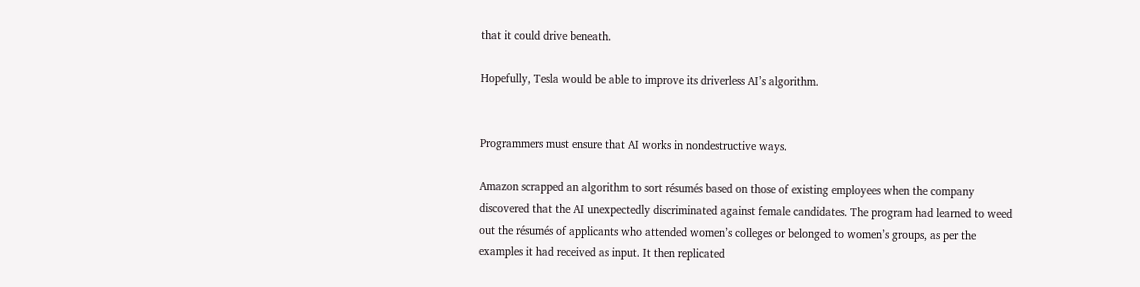that it could drive beneath.

Hopefully, Tesla would be able to improve its driverless AI’s algorithm.


Programmers must ensure that AI works in nondestructive ways.

Amazon scrapped an algorithm to sort résumés based on those of existing employees when the company discovered that the AI unexpectedly discriminated against female candidates. The program had learned to weed out the résumés of applicants who attended women’s colleges or belonged to women’s groups, as per the examples it had received as input. It then replicated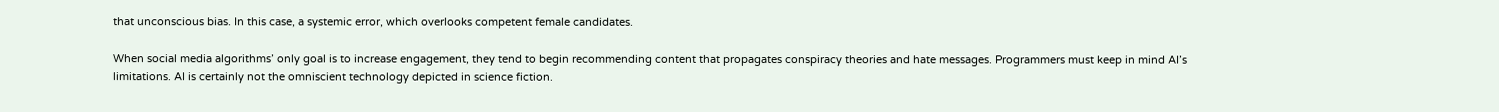that unconscious bias. In this case, a systemic error, which overlooks competent female candidates.

When social media algorithms’ only goal is to increase engagement, they tend to begin recommending content that propagates conspiracy theories and hate messages. Programmers must keep in mind AI’s limitations. AI is certainly not the omniscient technology depicted in science fiction.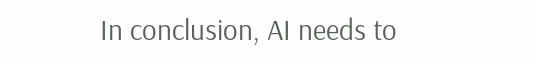In conclusion, AI needs to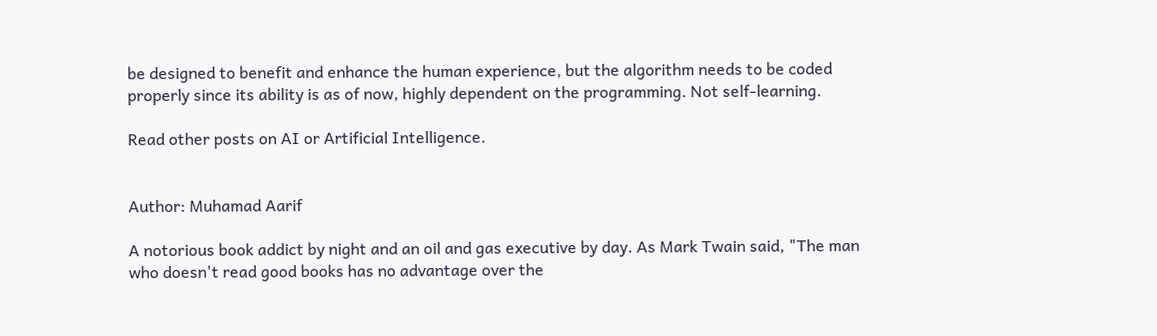be designed to benefit and enhance the human experience, but the algorithm needs to be coded properly since its ability is as of now, highly dependent on the programming. Not self-learning.

Read other posts on AI or Artificial Intelligence.


Author: Muhamad Aarif

A notorious book addict by night and an oil and gas executive by day. As Mark Twain said, "The man who doesn't read good books has no advantage over the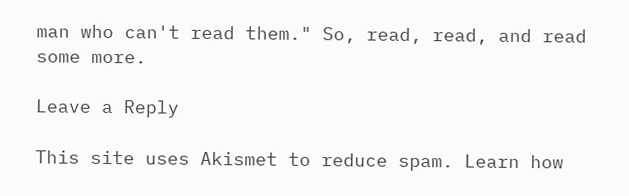man who can't read them." So, read, read, and read some more.

Leave a Reply

This site uses Akismet to reduce spam. Learn how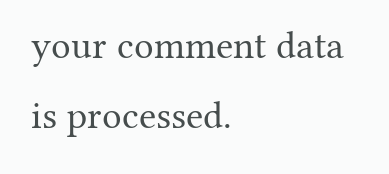your comment data is processed.